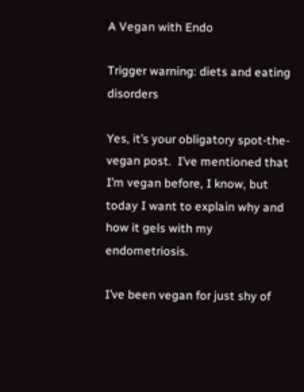A Vegan with Endo

Trigger warning: diets and eating disorders

Yes, it’s your obligatory spot-the-vegan post.  I’ve mentioned that I’m vegan before, I know, but today I want to explain why and how it gels with my endometriosis.

I’ve been vegan for just shy of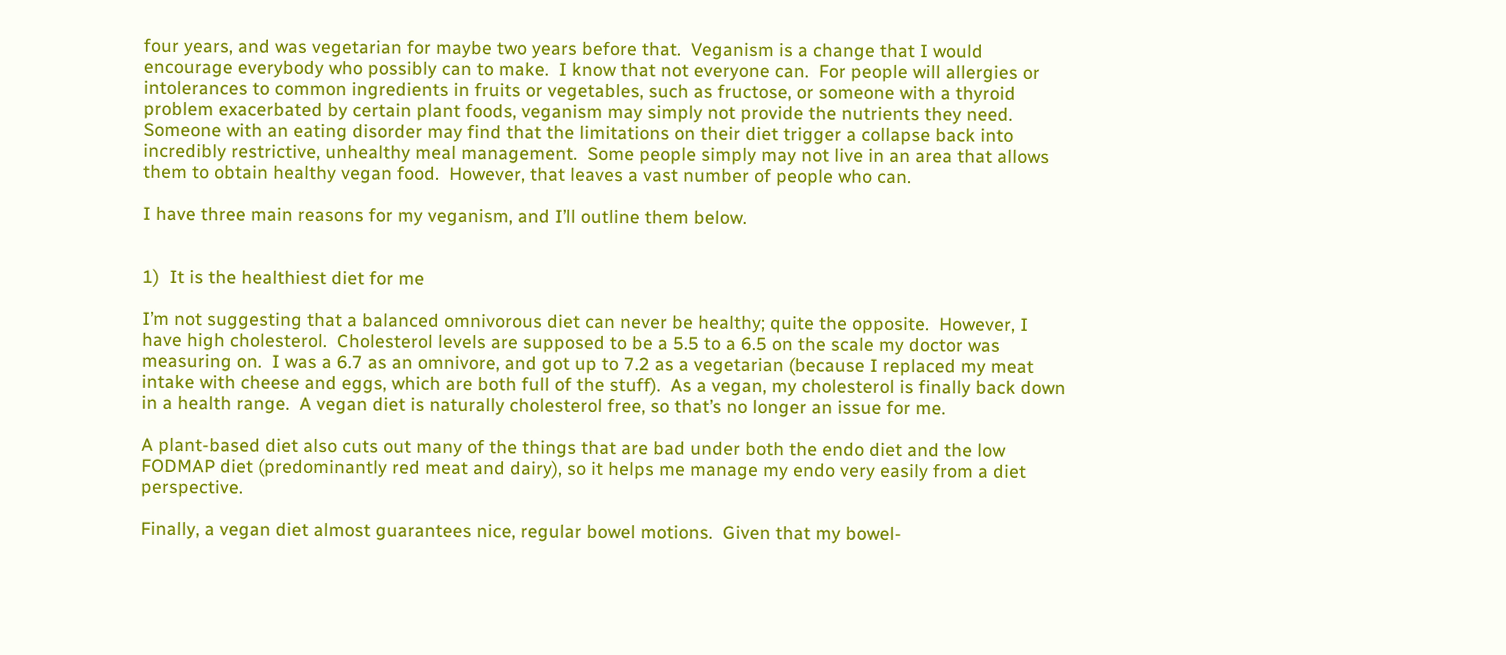four years, and was vegetarian for maybe two years before that.  Veganism is a change that I would encourage everybody who possibly can to make.  I know that not everyone can.  For people will allergies or intolerances to common ingredients in fruits or vegetables, such as fructose, or someone with a thyroid problem exacerbated by certain plant foods, veganism may simply not provide the nutrients they need.  Someone with an eating disorder may find that the limitations on their diet trigger a collapse back into incredibly restrictive, unhealthy meal management.  Some people simply may not live in an area that allows them to obtain healthy vegan food.  However, that leaves a vast number of people who can.

I have three main reasons for my veganism, and I’ll outline them below.


1)  It is the healthiest diet for me

I’m not suggesting that a balanced omnivorous diet can never be healthy; quite the opposite.  However, I have high cholesterol.  Cholesterol levels are supposed to be a 5.5 to a 6.5 on the scale my doctor was measuring on.  I was a 6.7 as an omnivore, and got up to 7.2 as a vegetarian (because I replaced my meat intake with cheese and eggs, which are both full of the stuff).  As a vegan, my cholesterol is finally back down in a health range.  A vegan diet is naturally cholesterol free, so that’s no longer an issue for me.

A plant-based diet also cuts out many of the things that are bad under both the endo diet and the low FODMAP diet (predominantly red meat and dairy), so it helps me manage my endo very easily from a diet perspective.

Finally, a vegan diet almost guarantees nice, regular bowel motions.  Given that my bowel-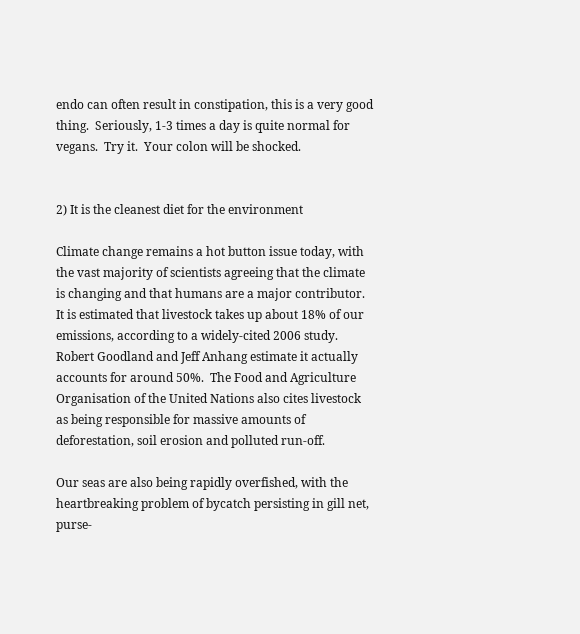endo can often result in constipation, this is a very good thing.  Seriously, 1-3 times a day is quite normal for vegans.  Try it.  Your colon will be shocked.


2) It is the cleanest diet for the environment

Climate change remains a hot button issue today, with the vast majority of scientists agreeing that the climate is changing and that humans are a major contributor.  It is estimated that livestock takes up about 18% of our emissions, according to a widely-cited 2006 study.  Robert Goodland and Jeff Anhang estimate it actually accounts for around 50%.  The Food and Agriculture Organisation of the United Nations also cites livestock as being responsible for massive amounts of deforestation, soil erosion and polluted run-off.

Our seas are also being rapidly overfished, with the heartbreaking problem of bycatch persisting in gill net, purse-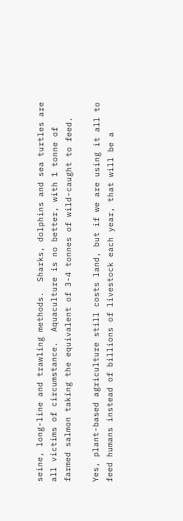seine, long-line and trawling methods.  Sharks, dolphins and sea turtles are all victims of circumstance.  Aquaculture is no better, with 1 tonne of farmed salmon taking the equivalent of 3-4 tonnes of wild-caught to feed.

Yes, plant-based agriculture still costs land, but if we are using it all to feed humans instead of billions of livestock each year, that will be a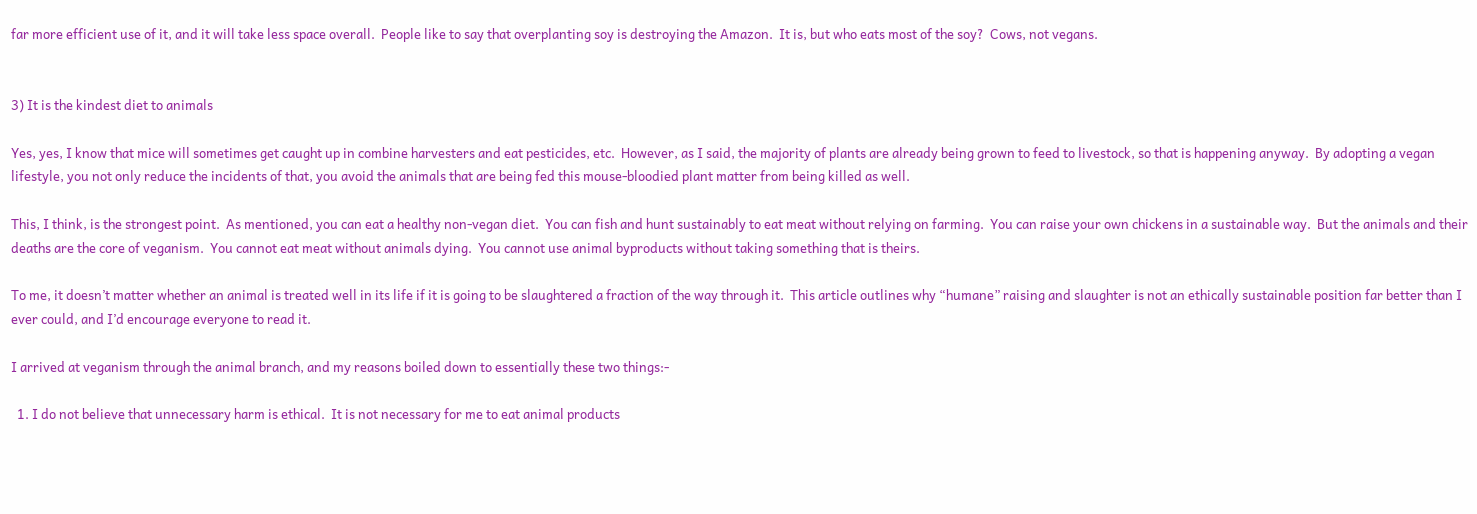far more efficient use of it, and it will take less space overall.  People like to say that overplanting soy is destroying the Amazon.  It is, but who eats most of the soy?  Cows, not vegans.


3) It is the kindest diet to animals

Yes, yes, I know that mice will sometimes get caught up in combine harvesters and eat pesticides, etc.  However, as I said, the majority of plants are already being grown to feed to livestock, so that is happening anyway.  By adopting a vegan lifestyle, you not only reduce the incidents of that, you avoid the animals that are being fed this mouse-bloodied plant matter from being killed as well.

This, I think, is the strongest point.  As mentioned, you can eat a healthy non-vegan diet.  You can fish and hunt sustainably to eat meat without relying on farming.  You can raise your own chickens in a sustainable way.  But the animals and their deaths are the core of veganism.  You cannot eat meat without animals dying.  You cannot use animal byproducts without taking something that is theirs.

To me, it doesn’t matter whether an animal is treated well in its life if it is going to be slaughtered a fraction of the way through it.  This article outlines why “humane” raising and slaughter is not an ethically sustainable position far better than I ever could, and I’d encourage everyone to read it.

I arrived at veganism through the animal branch, and my reasons boiled down to essentially these two things:-

  1. I do not believe that unnecessary harm is ethical.  It is not necessary for me to eat animal products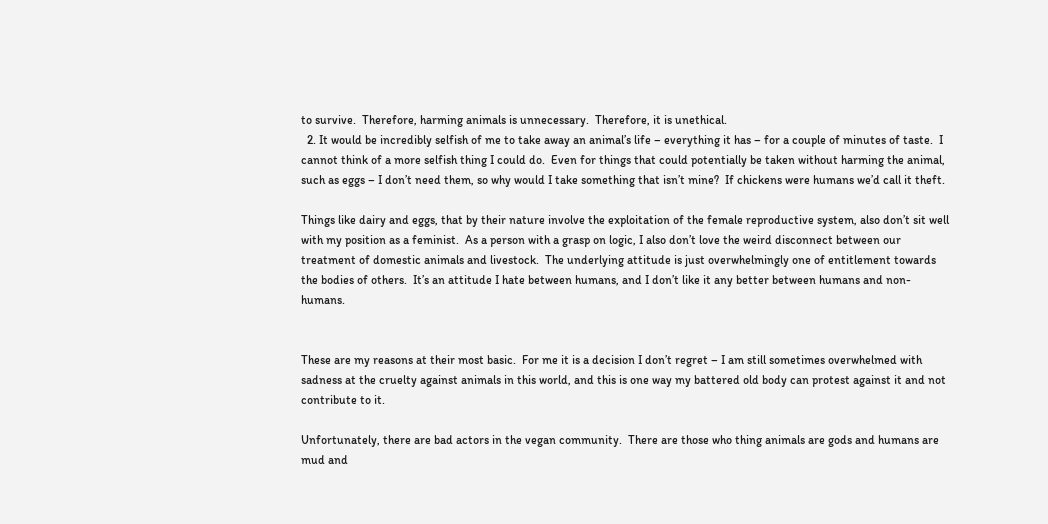to survive.  Therefore, harming animals is unnecessary.  Therefore, it is unethical.
  2. It would be incredibly selfish of me to take away an animal’s life – everything it has – for a couple of minutes of taste.  I cannot think of a more selfish thing I could do.  Even for things that could potentially be taken without harming the animal, such as eggs – I don’t need them, so why would I take something that isn’t mine?  If chickens were humans we’d call it theft.

Things like dairy and eggs, that by their nature involve the exploitation of the female reproductive system, also don’t sit well with my position as a feminist.  As a person with a grasp on logic, I also don’t love the weird disconnect between our treatment of domestic animals and livestock.  The underlying attitude is just overwhelmingly one of entitlement towards the bodies of others.  It’s an attitude I hate between humans, and I don’t like it any better between humans and non-humans.


These are my reasons at their most basic.  For me it is a decision I don’t regret – I am still sometimes overwhelmed with sadness at the cruelty against animals in this world, and this is one way my battered old body can protest against it and not contribute to it.

Unfortunately, there are bad actors in the vegan community.  There are those who thing animals are gods and humans are mud and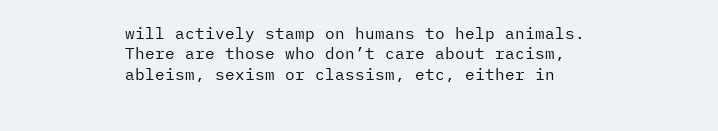will actively stamp on humans to help animals.  There are those who don’t care about racism, ableism, sexism or classism, etc, either in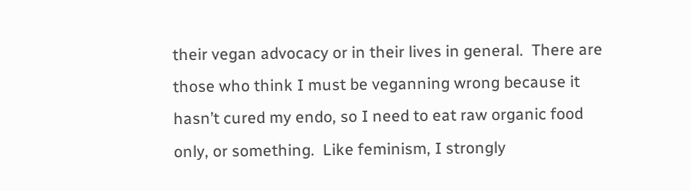their vegan advocacy or in their lives in general.  There are those who think I must be veganning wrong because it hasn’t cured my endo, so I need to eat raw organic food only, or something.  Like feminism, I strongly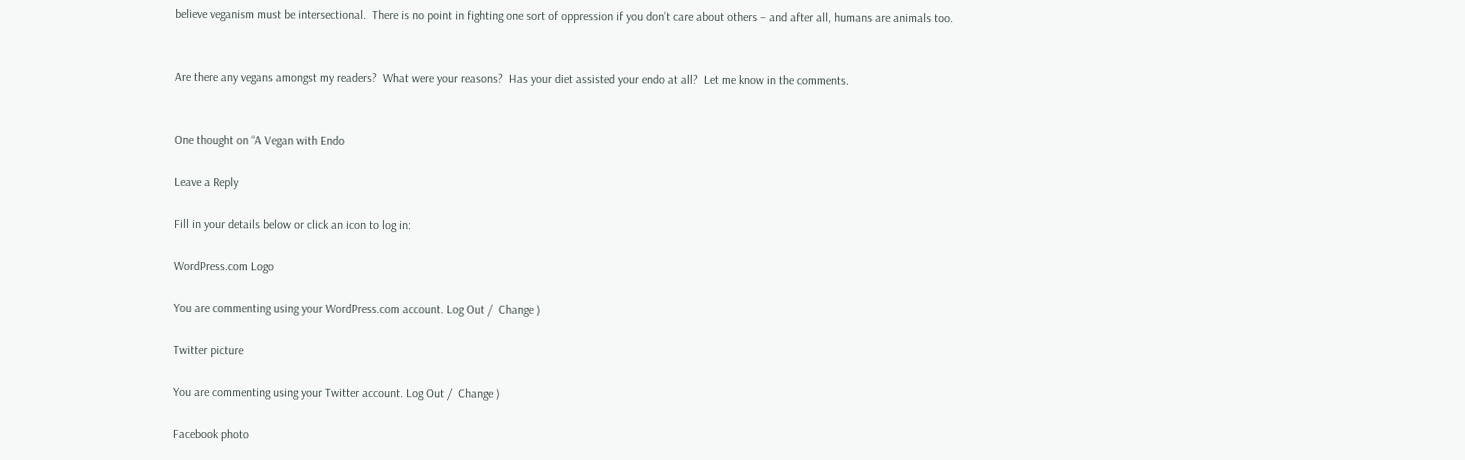believe veganism must be intersectional.  There is no point in fighting one sort of oppression if you don’t care about others – and after all, humans are animals too.


Are there any vegans amongst my readers?  What were your reasons?  Has your diet assisted your endo at all?  Let me know in the comments.


One thought on “A Vegan with Endo

Leave a Reply

Fill in your details below or click an icon to log in:

WordPress.com Logo

You are commenting using your WordPress.com account. Log Out /  Change )

Twitter picture

You are commenting using your Twitter account. Log Out /  Change )

Facebook photo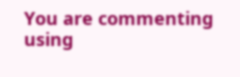You are commenting using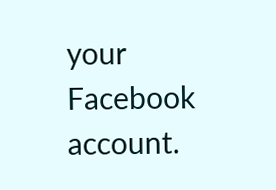your Facebook account.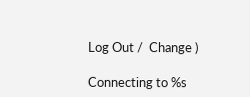Log Out /  Change )

Connecting to %s